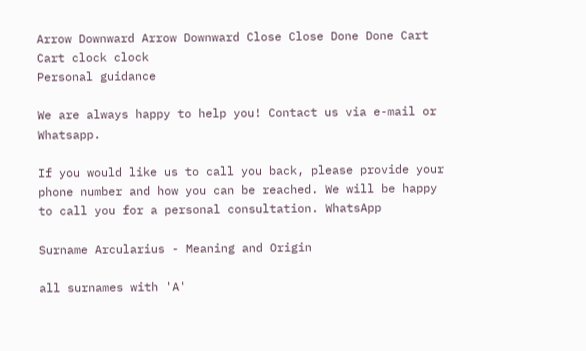Arrow Downward Arrow Downward Close Close Done Done Cart Cart clock clock
Personal guidance

We are always happy to help you! Contact us via e-mail or Whatsapp.

If you would like us to call you back, please provide your phone number and how you can be reached. We will be happy to call you for a personal consultation. WhatsApp

Surname Arcularius - Meaning and Origin

all surnames with 'A'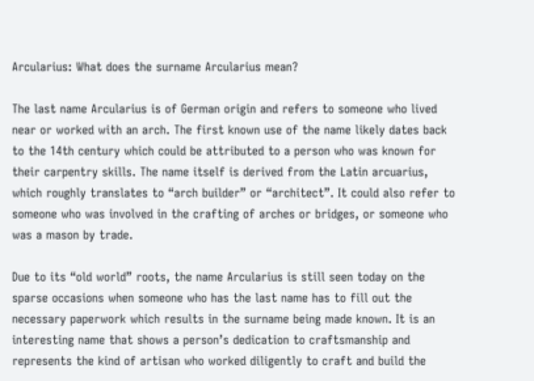Arcularius: What does the surname Arcularius mean?

The last name Arcularius is of German origin and refers to someone who lived near or worked with an arch. The first known use of the name likely dates back to the 14th century which could be attributed to a person who was known for their carpentry skills. The name itself is derived from the Latin arcuarius, which roughly translates to “arch builder” or “architect”. It could also refer to someone who was involved in the crafting of arches or bridges, or someone who was a mason by trade.

Due to its “old world” roots, the name Arcularius is still seen today on the sparse occasions when someone who has the last name has to fill out the necessary paperwork which results in the surname being made known. It is an interesting name that shows a person’s dedication to craftsmanship and represents the kind of artisan who worked diligently to craft and build the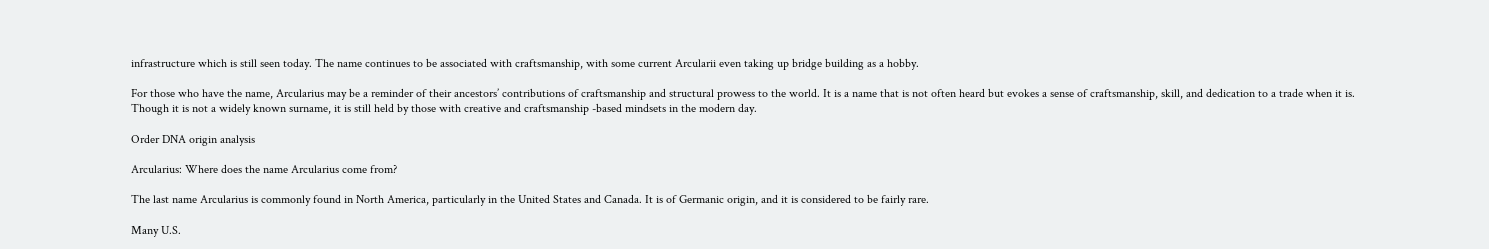infrastructure which is still seen today. The name continues to be associated with craftsmanship, with some current Arcularii even taking up bridge building as a hobby.

For those who have the name, Arcularius may be a reminder of their ancestors’ contributions of craftsmanship and structural prowess to the world. It is a name that is not often heard but evokes a sense of craftsmanship, skill, and dedication to a trade when it is. Though it is not a widely known surname, it is still held by those with creative and craftsmanship -based mindsets in the modern day.

Order DNA origin analysis

Arcularius: Where does the name Arcularius come from?

The last name Arcularius is commonly found in North America, particularly in the United States and Canada. It is of Germanic origin, and it is considered to be fairly rare.

Many U.S.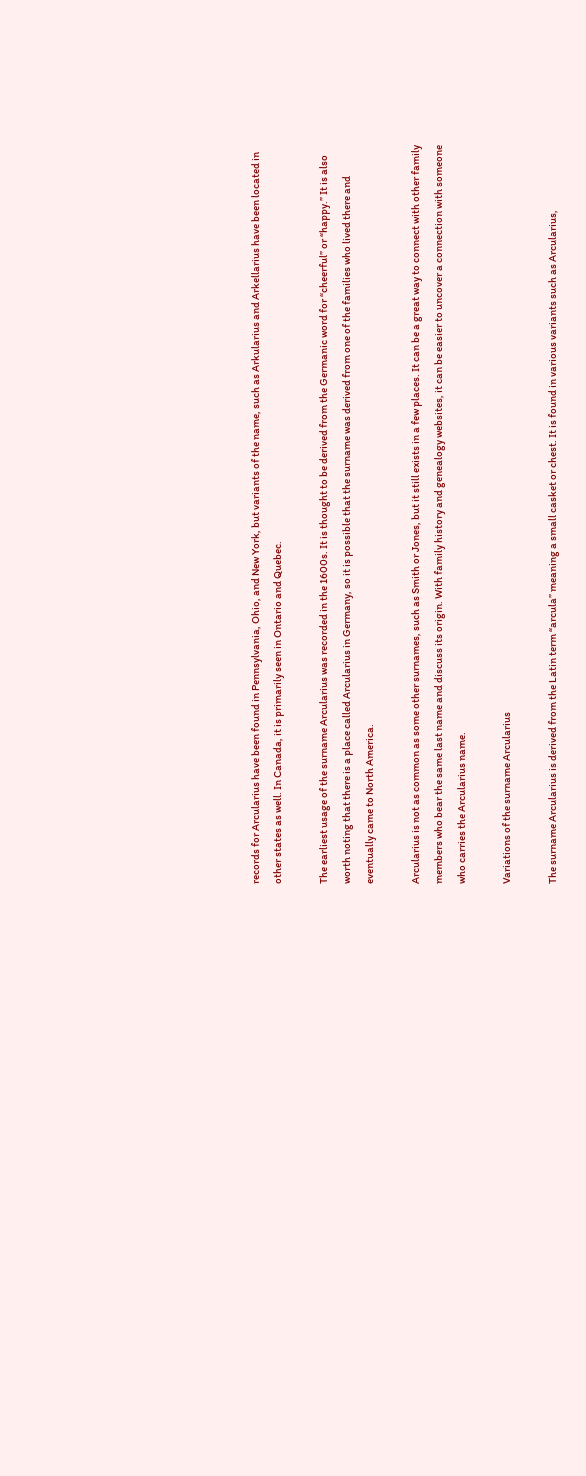records for Arcularius have been found in Pennsylvania, Ohio, and New York, but variants of the name, such as Arkularius and Arkellarius have been located in other states as well. In Canada, it is primarily seen in Ontario and Quebec.

The earliest usage of the surname Arcularius was recorded in the 1600s. It is thought to be derived from the Germanic word for “cheerful” or “happy.” It is also worth noting that there is a place called Arcularius in Germany, so it is possible that the surname was derived from one of the families who lived there and eventually came to North America.

Arcularius is not as common as some other surnames, such as Smith or Jones, but it still exists in a few places. It can be a great way to connect with other family members who bear the same last name and discuss its origin. With family history and genealogy websites, it can be easier to uncover a connection with someone who carries the Arcularius name.

Variations of the surname Arcularius

The surname Arcularius is derived from the Latin term “arcula” meaning a small casket or chest. It is found in various variants such as Arcularius,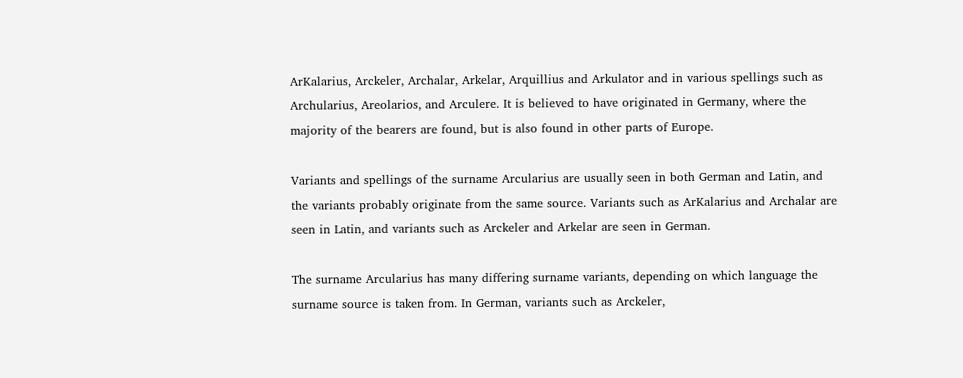ArKalarius, Arckeler, Archalar, Arkelar, Arquillius and Arkulator and in various spellings such as Archularius, Areolarios, and Arculere. It is believed to have originated in Germany, where the majority of the bearers are found, but is also found in other parts of Europe.

Variants and spellings of the surname Arcularius are usually seen in both German and Latin, and the variants probably originate from the same source. Variants such as ArKalarius and Archalar are seen in Latin, and variants such as Arckeler and Arkelar are seen in German.

The surname Arcularius has many differing surname variants, depending on which language the surname source is taken from. In German, variants such as Arckeler,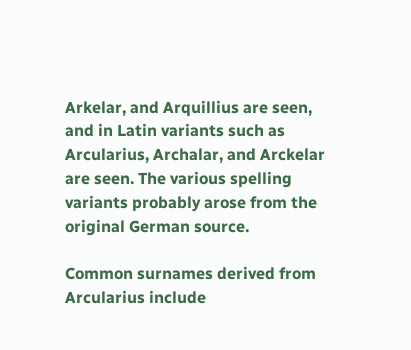Arkelar, and Arquillius are seen, and in Latin variants such as Arcularius, Archalar, and Arckelar are seen. The various spelling variants probably arose from the original German source.

Common surnames derived from Arcularius include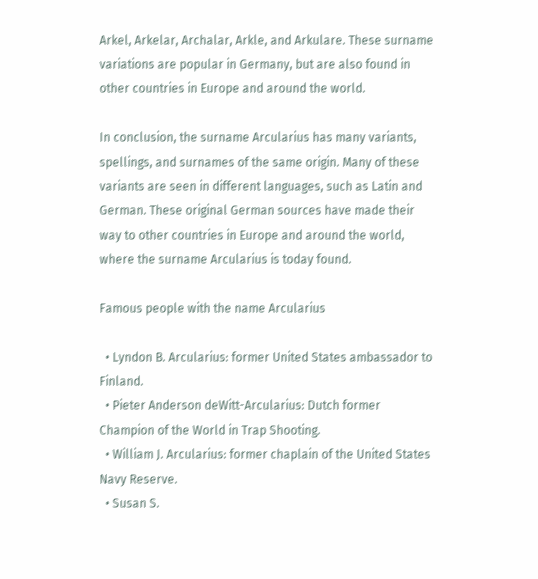Arkel, Arkelar, Archalar, Arkle, and Arkulare. These surname variations are popular in Germany, but are also found in other countries in Europe and around the world.

In conclusion, the surname Arcularius has many variants, spellings, and surnames of the same origin. Many of these variants are seen in different languages, such as Latin and German. These original German sources have made their way to other countries in Europe and around the world, where the surname Arcularius is today found.

Famous people with the name Arcularius

  • Lyndon B. Arcularius: former United States ambassador to Finland.
  • Pieter Anderson deWitt-Arcularius: Dutch former Champion of the World in Trap Shooting.
  • William J. Arcularius: former chaplain of the United States Navy Reserve.
  • Susan S.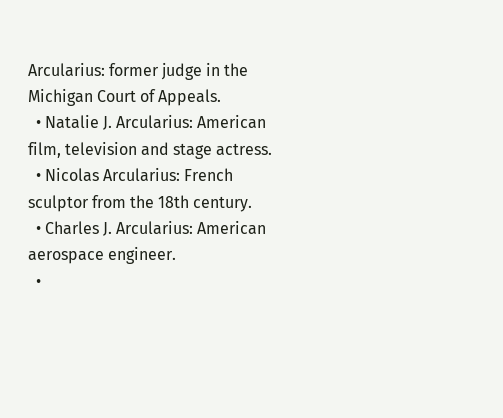Arcularius: former judge in the Michigan Court of Appeals.
  • Natalie J. Arcularius: American film, television and stage actress.
  • Nicolas Arcularius: French sculptor from the 18th century.
  • Charles J. Arcularius: American aerospace engineer.
  •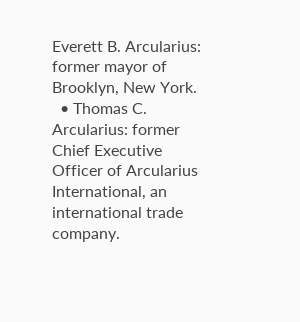Everett B. Arcularius: former mayor of Brooklyn, New York.
  • Thomas C. Arcularius: former Chief Executive Officer of Arcularius International, an international trade company.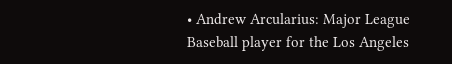• Andrew Arcularius: Major League Baseball player for the Los Angeles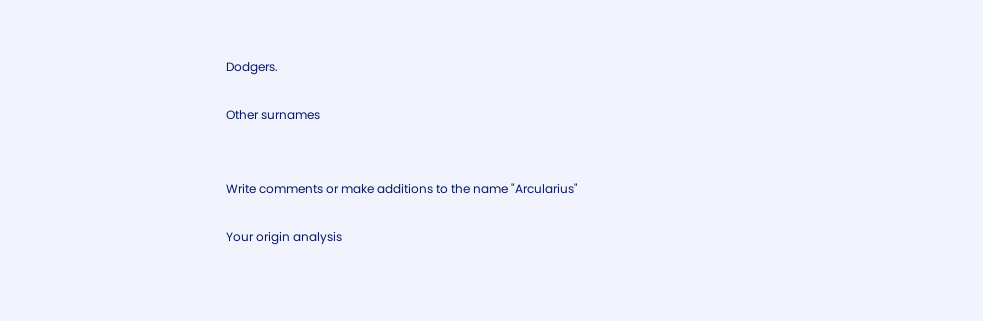Dodgers.

Other surnames


Write comments or make additions to the name "Arcularius"

Your origin analysis